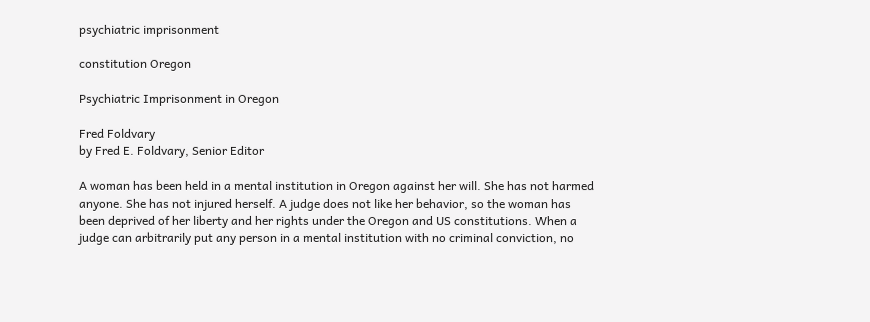psychiatric imprisonment

constitution Oregon

Psychiatric Imprisonment in Oregon

Fred Foldvary
by Fred E. Foldvary, Senior Editor

A woman has been held in a mental institution in Oregon against her will. She has not harmed anyone. She has not injured herself. A judge does not like her behavior, so the woman has been deprived of her liberty and her rights under the Oregon and US constitutions. When a judge can arbitrarily put any person in a mental institution with no criminal conviction, no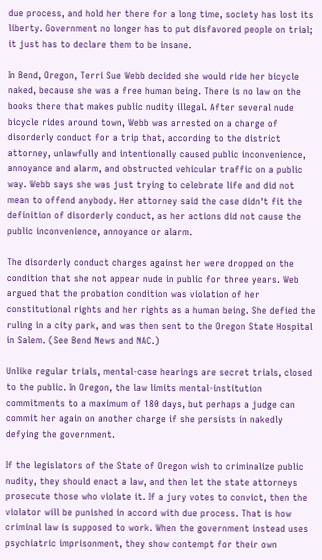due process, and hold her there for a long time, society has lost its liberty. Government no longer has to put disfavored people on trial; it just has to declare them to be insane.

In Bend, Oregon, Terri Sue Webb decided she would ride her bicycle naked, because she was a free human being. There is no law on the books there that makes public nudity illegal. After several nude bicycle rides around town, Webb was arrested on a charge of disorderly conduct for a trip that, according to the district attorney, unlawfully and intentionally caused public inconvenience, annoyance and alarm, and obstructed vehicular traffic on a public way. Webb says she was just trying to celebrate life and did not mean to offend anybody. Her attorney said the case didn't fit the definition of disorderly conduct, as her actions did not cause the public inconvenience, annoyance or alarm.

The disorderly conduct charges against her were dropped on the condition that she not appear nude in public for three years. Web argued that the probation condition was violation of her constitutional rights and her rights as a human being. She defied the ruling in a city park, and was then sent to the Oregon State Hospital in Salem. (See Bend News and NAC.)

Unlike regular trials, mental-case hearings are secret trials, closed to the public. In Oregon, the law limits mental-institution commitments to a maximum of 180 days, but perhaps a judge can commit her again on another charge if she persists in nakedly defying the government.

If the legislators of the State of Oregon wish to criminalize public nudity, they should enact a law, and then let the state attorneys prosecute those who violate it. If a jury votes to convict, then the violator will be punished in accord with due process. That is how criminal law is supposed to work. When the government instead uses psychiatric imprisonment, they show contempt for their own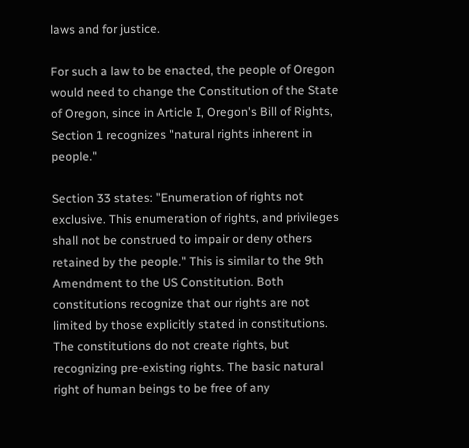laws and for justice.

For such a law to be enacted, the people of Oregon would need to change the Constitution of the State of Oregon, since in Article I, Oregon's Bill of Rights, Section 1 recognizes "natural rights inherent in people."

Section 33 states: "Enumeration of rights not exclusive. This enumeration of rights, and privileges shall not be construed to impair or deny others retained by the people." This is similar to the 9th Amendment to the US Constitution. Both constitutions recognize that our rights are not limited by those explicitly stated in constitutions. The constitutions do not create rights, but recognizing pre-existing rights. The basic natural right of human beings to be free of any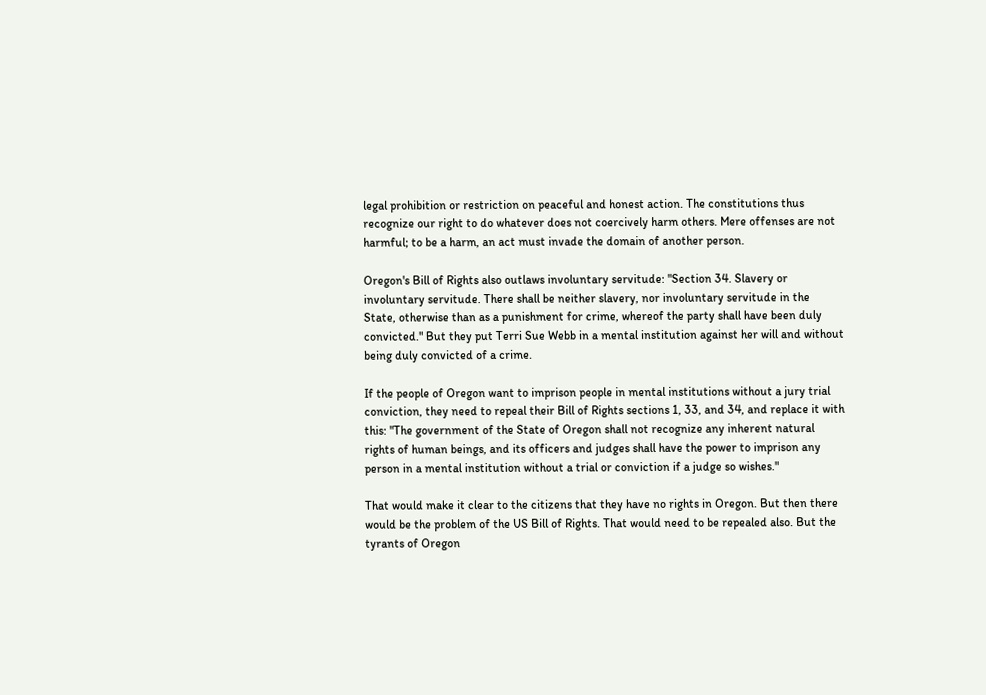legal prohibition or restriction on peaceful and honest action. The constitutions thus recognize our right to do whatever does not coercively harm others. Mere offenses are not harmful; to be a harm, an act must invade the domain of another person.

Oregon's Bill of Rights also outlaws involuntary servitude: "Section 34. Slavery or involuntary servitude. There shall be neither slavery, nor involuntary servitude in the State, otherwise than as a punishment for crime, whereof the party shall have been duly convicted." But they put Terri Sue Webb in a mental institution against her will and without being duly convicted of a crime.

If the people of Oregon want to imprison people in mental institutions without a jury trial conviction, they need to repeal their Bill of Rights sections 1, 33, and 34, and replace it with this: "The government of the State of Oregon shall not recognize any inherent natural rights of human beings, and its officers and judges shall have the power to imprison any person in a mental institution without a trial or conviction if a judge so wishes."

That would make it clear to the citizens that they have no rights in Oregon. But then there would be the problem of the US Bill of Rights. That would need to be repealed also. But the tyrants of Oregon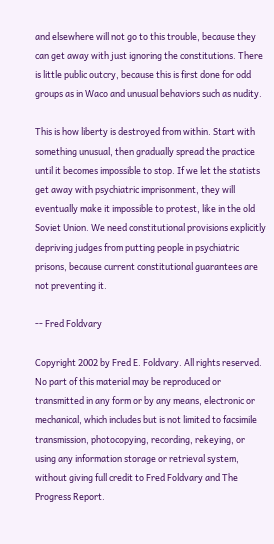and elsewhere will not go to this trouble, because they can get away with just ignoring the constitutions. There is little public outcry, because this is first done for odd groups as in Waco and unusual behaviors such as nudity.

This is how liberty is destroyed from within. Start with something unusual, then gradually spread the practice until it becomes impossible to stop. If we let the statists get away with psychiatric imprisonment, they will eventually make it impossible to protest, like in the old Soviet Union. We need constitutional provisions explicitly depriving judges from putting people in psychiatric prisons, because current constitutional guarantees are not preventing it.

-- Fred Foldvary

Copyright 2002 by Fred E. Foldvary. All rights reserved. No part of this material may be reproduced or transmitted in any form or by any means, electronic or mechanical, which includes but is not limited to facsimile transmission, photocopying, recording, rekeying, or using any information storage or retrieval system, without giving full credit to Fred Foldvary and The Progress Report.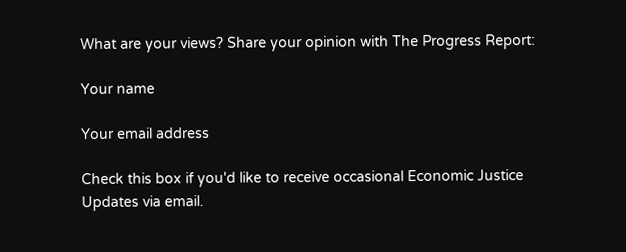What are your views? Share your opinion with The Progress Report:

Your name

Your email address

Check this box if you'd like to receive occasional Economic Justice Updates via email.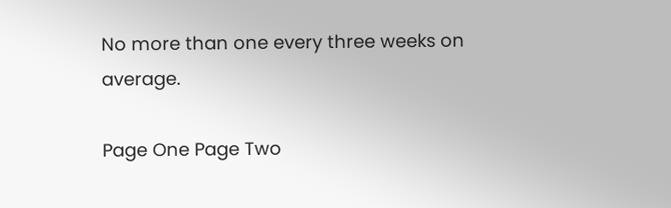No more than one every three weeks on average.

Page One Page Two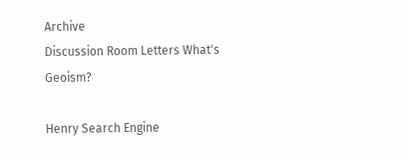Archive
Discussion Room Letters What's Geoism?

Henry Search Engine